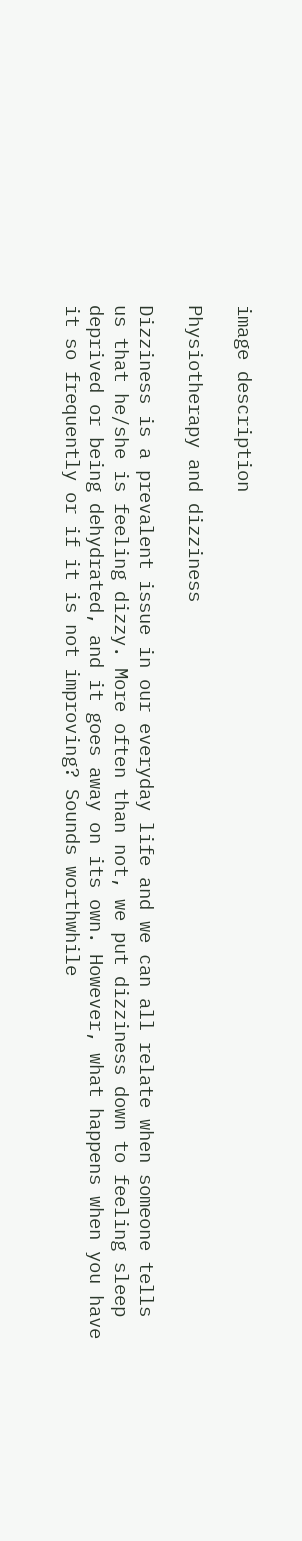image description

Physiotherapy and dizziness

Dizziness is a prevalent issue in our everyday life and we can all relate when someone tells us that he/she is feeling dizzy. More often than not, we put dizziness down to feeling sleep deprived or being dehydrated, and it goes away on its own. However, what happens when you have it so frequently or if it is not improving? Sounds worthwhile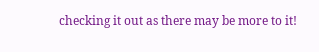checking it out as there may be more to it!